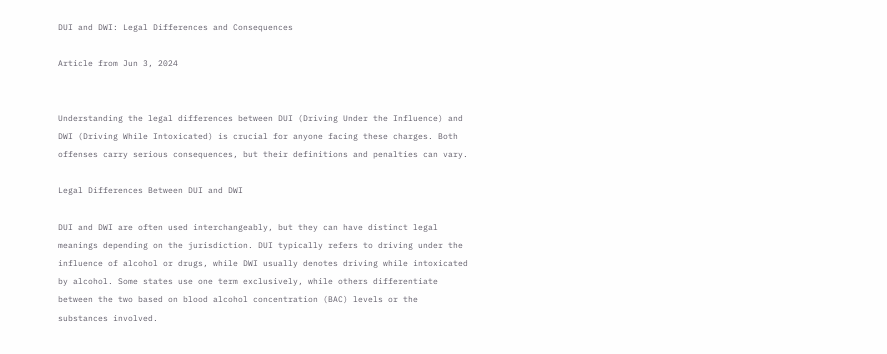DUI and DWI: Legal Differences and Consequences

Article from Jun 3, 2024


Understanding the legal differences between DUI (Driving Under the Influence) and DWI (Driving While Intoxicated) is crucial for anyone facing these charges. Both offenses carry serious consequences, but their definitions and penalties can vary.

Legal Differences Between DUI and DWI

DUI and DWI are often used interchangeably, but they can have distinct legal meanings depending on the jurisdiction. DUI typically refers to driving under the influence of alcohol or drugs, while DWI usually denotes driving while intoxicated by alcohol. Some states use one term exclusively, while others differentiate between the two based on blood alcohol concentration (BAC) levels or the substances involved.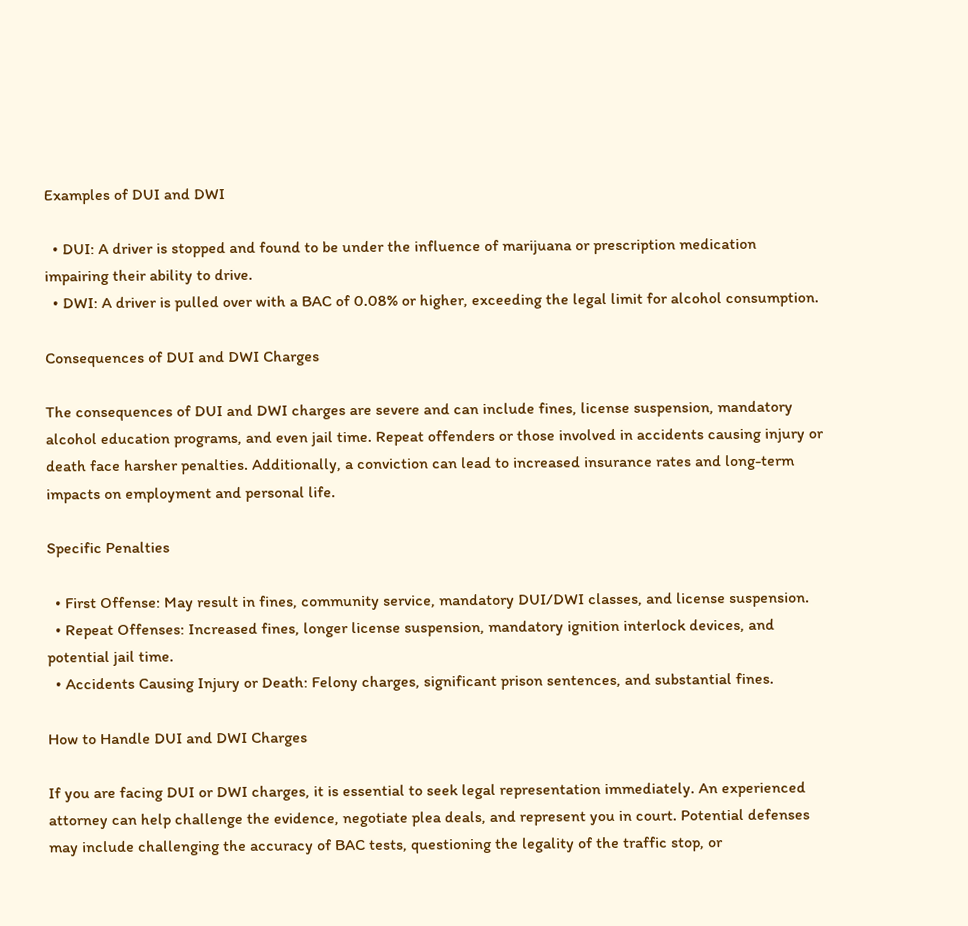Examples of DUI and DWI

  • DUI: A driver is stopped and found to be under the influence of marijuana or prescription medication impairing their ability to drive.
  • DWI: A driver is pulled over with a BAC of 0.08% or higher, exceeding the legal limit for alcohol consumption.

Consequences of DUI and DWI Charges

The consequences of DUI and DWI charges are severe and can include fines, license suspension, mandatory alcohol education programs, and even jail time. Repeat offenders or those involved in accidents causing injury or death face harsher penalties. Additionally, a conviction can lead to increased insurance rates and long-term impacts on employment and personal life.

Specific Penalties

  • First Offense: May result in fines, community service, mandatory DUI/DWI classes, and license suspension.
  • Repeat Offenses: Increased fines, longer license suspension, mandatory ignition interlock devices, and potential jail time.
  • Accidents Causing Injury or Death: Felony charges, significant prison sentences, and substantial fines.

How to Handle DUI and DWI Charges

If you are facing DUI or DWI charges, it is essential to seek legal representation immediately. An experienced attorney can help challenge the evidence, negotiate plea deals, and represent you in court. Potential defenses may include challenging the accuracy of BAC tests, questioning the legality of the traffic stop, or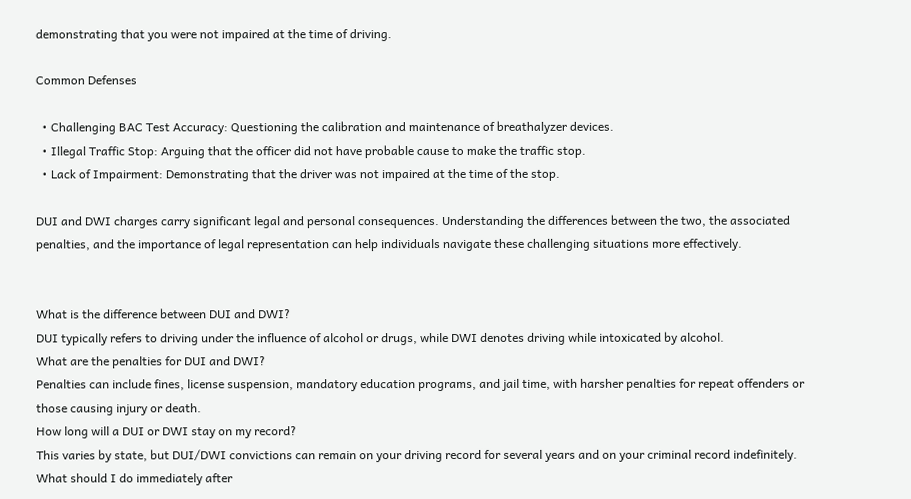demonstrating that you were not impaired at the time of driving.

Common Defenses

  • Challenging BAC Test Accuracy: Questioning the calibration and maintenance of breathalyzer devices.
  • Illegal Traffic Stop: Arguing that the officer did not have probable cause to make the traffic stop.
  • Lack of Impairment: Demonstrating that the driver was not impaired at the time of the stop.

DUI and DWI charges carry significant legal and personal consequences. Understanding the differences between the two, the associated penalties, and the importance of legal representation can help individuals navigate these challenging situations more effectively.


What is the difference between DUI and DWI?
DUI typically refers to driving under the influence of alcohol or drugs, while DWI denotes driving while intoxicated by alcohol.
What are the penalties for DUI and DWI?
Penalties can include fines, license suspension, mandatory education programs, and jail time, with harsher penalties for repeat offenders or those causing injury or death.
How long will a DUI or DWI stay on my record?
This varies by state, but DUI/DWI convictions can remain on your driving record for several years and on your criminal record indefinitely.
What should I do immediately after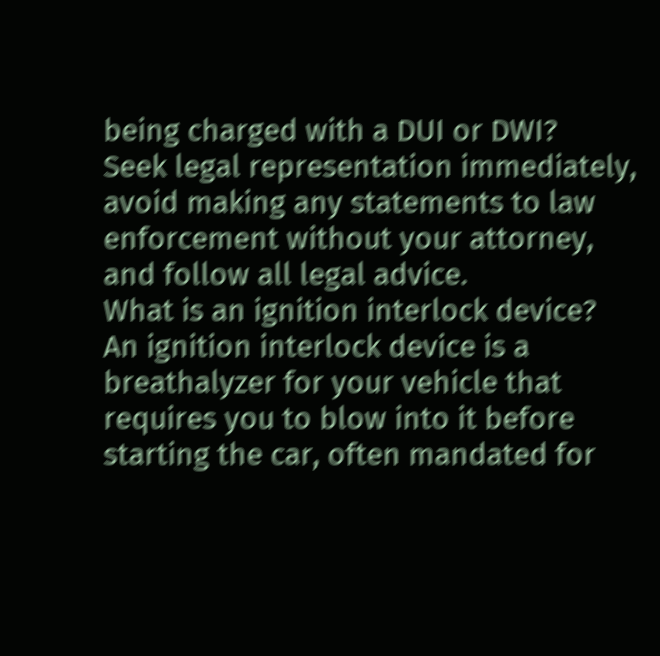being charged with a DUI or DWI?
Seek legal representation immediately, avoid making any statements to law enforcement without your attorney, and follow all legal advice.
What is an ignition interlock device?
An ignition interlock device is a breathalyzer for your vehicle that requires you to blow into it before starting the car, often mandated for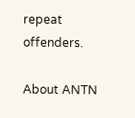repeat offenders.

About ANTN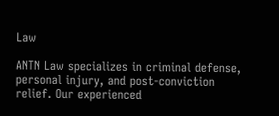Law

ANTN Law specializes in criminal defense, personal injury, and post-conviction relief. Our experienced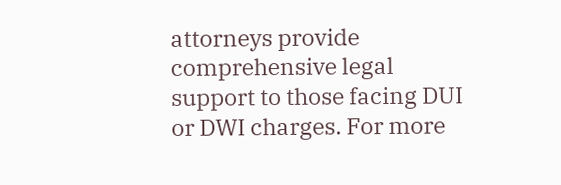attorneys provide comprehensive legal support to those facing DUI or DWI charges. For more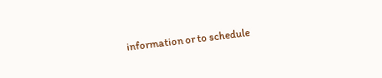information or to schedule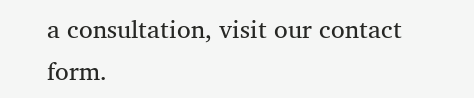a consultation, visit our contact form.